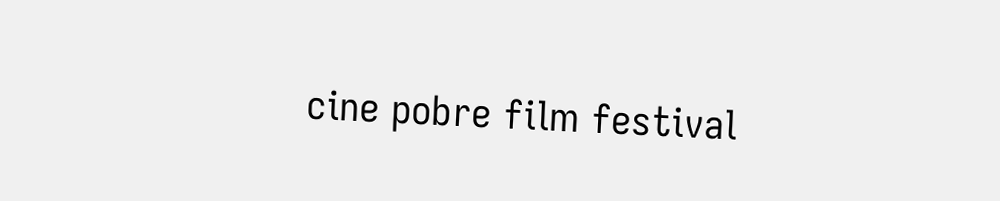cine pobre film festival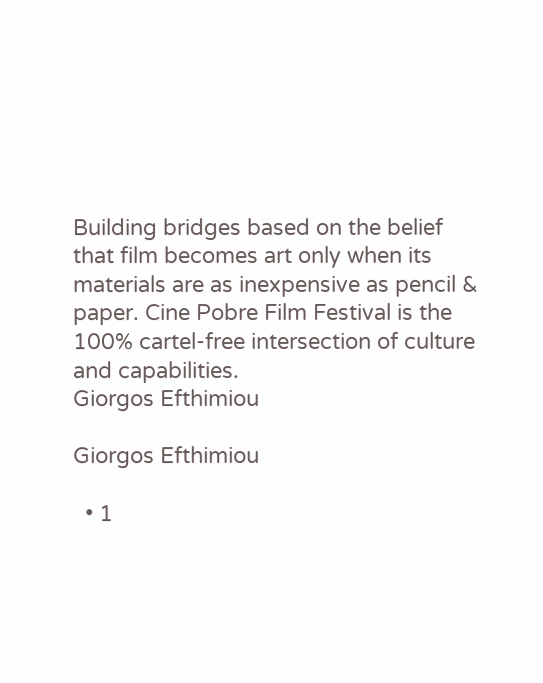Building bridges based on the belief that film becomes art only when its materials are as inexpensive as pencil & paper. Cine Pobre Film Festival is the 100% cartel-free intersection of culture and capabilities.
Giorgos Efthimiou

Giorgos Efthimiou

  • 1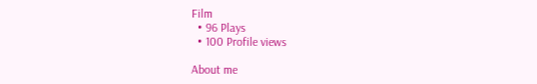Film
  • 96 Plays
  • 100 Profile views

About me